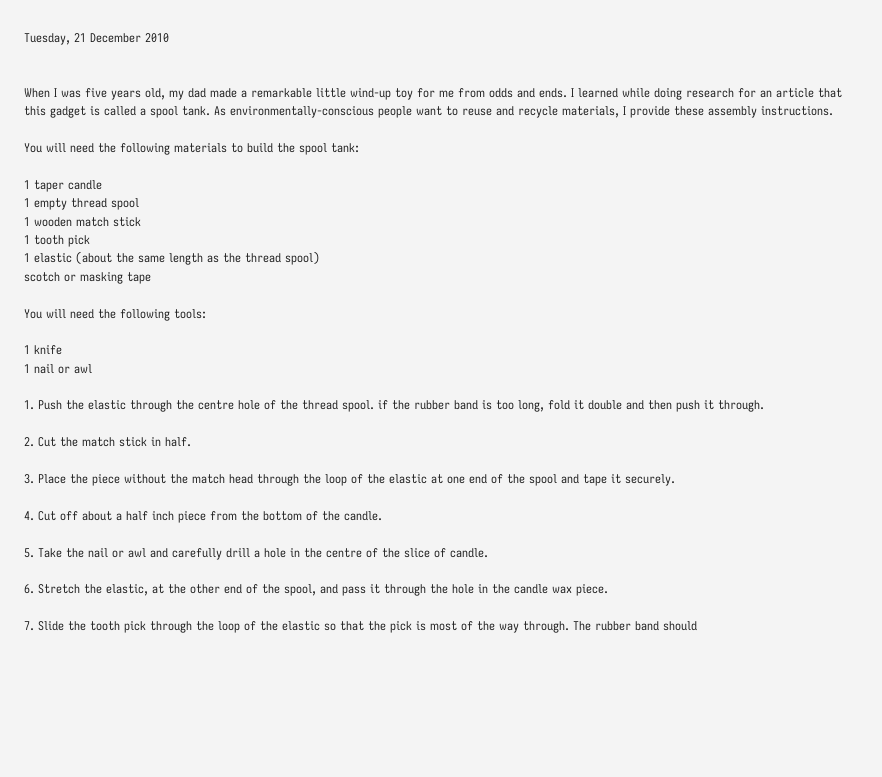Tuesday, 21 December 2010


When I was five years old, my dad made a remarkable little wind-up toy for me from odds and ends. I learned while doing research for an article that this gadget is called a spool tank. As environmentally-conscious people want to reuse and recycle materials, I provide these assembly instructions.

You will need the following materials to build the spool tank:

1 taper candle
1 empty thread spool
1 wooden match stick
1 tooth pick
1 elastic (about the same length as the thread spool)
scotch or masking tape

You will need the following tools:

1 knife
1 nail or awl

1. Push the elastic through the centre hole of the thread spool. if the rubber band is too long, fold it double and then push it through.

2. Cut the match stick in half.

3. Place the piece without the match head through the loop of the elastic at one end of the spool and tape it securely.

4. Cut off about a half inch piece from the bottom of the candle.

5. Take the nail or awl and carefully drill a hole in the centre of the slice of candle.

6. Stretch the elastic, at the other end of the spool, and pass it through the hole in the candle wax piece.

7. Slide the tooth pick through the loop of the elastic so that the pick is most of the way through. The rubber band should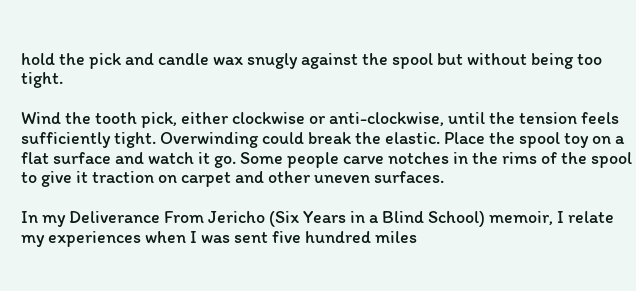hold the pick and candle wax snugly against the spool but without being too tight.

Wind the tooth pick, either clockwise or anti-clockwise, until the tension feels sufficiently tight. Overwinding could break the elastic. Place the spool toy on a flat surface and watch it go. Some people carve notches in the rims of the spool to give it traction on carpet and other uneven surfaces.

In my Deliverance From Jericho (Six Years in a Blind School) memoir, I relate my experiences when I was sent five hundred miles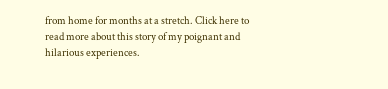from home for months at a stretch. Click here to read more about this story of my poignant and hilarious experiences.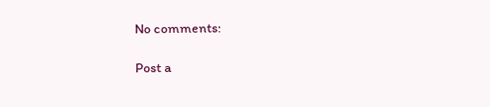No comments:

Post a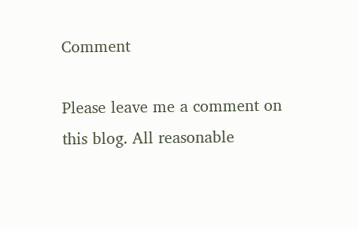Comment

Please leave me a comment on this blog. All reasonable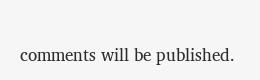comments will be published.